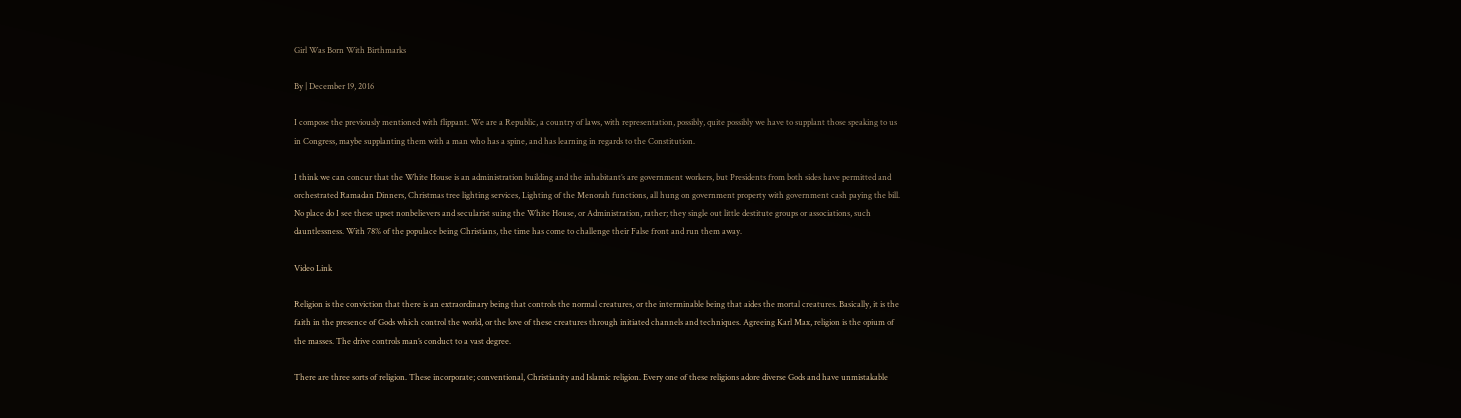Girl Was Born With Birthmarks

By | December 19, 2016

I compose the previously mentioned with flippant. We are a Republic, a country of laws, with representation, possibly, quite possibly we have to supplant those speaking to us in Congress, maybe supplanting them with a man who has a spine, and has learning in regards to the Constitution.

I think we can concur that the White House is an administration building and the inhabitant’s are government workers, but Presidents from both sides have permitted and orchestrated Ramadan Dinners, Christmas tree lighting services, Lighting of the Menorah functions, all hung on government property with government cash paying the bill. No place do I see these upset nonbelievers and secularist suing the White House, or Administration, rather; they single out little destitute groups or associations, such dauntlessness. With 78% of the populace being Christians, the time has come to challenge their False front and run them away.

Video Link

Religion is the conviction that there is an extraordinary being that controls the normal creatures, or the interminable being that aides the mortal creatures. Basically, it is the faith in the presence of Gods which control the world, or the love of these creatures through initiated channels and techniques. Agreeing Karl Max, religion is the opium of the masses. The drive controls man’s conduct to a vast degree.

There are three sorts of religion. These incorporate; conventional, Christianity and Islamic religion. Every one of these religions adore diverse Gods and have unmistakable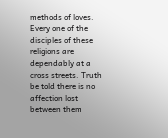methods of loves. Every one of the disciples of these religions are dependably at a cross streets. Truth be told there is no affection lost between them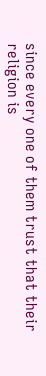since every one of them trust that their religion is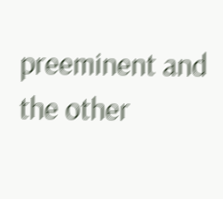preeminent and the other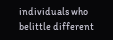individuals who belittle different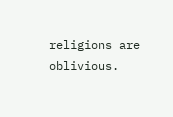religions are oblivious.